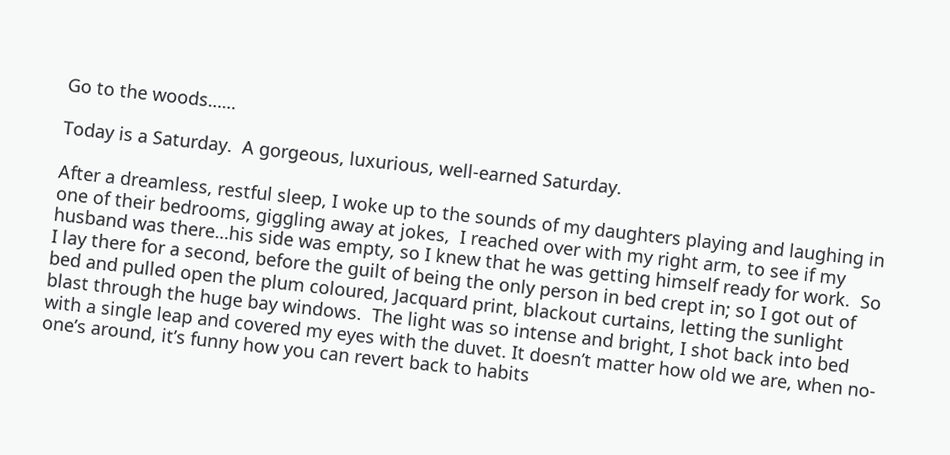Go to the woods……

Today is a Saturday.  A gorgeous, luxurious, well-earned Saturday.

After a dreamless, restful sleep, I woke up to the sounds of my daughters playing and laughing in one of their bedrooms, giggling away at jokes,  I reached over with my right arm, to see if my husband was there…his side was empty, so I knew that he was getting himself ready for work.  So I lay there for a second, before the guilt of being the only person in bed crept in; so I got out of bed and pulled open the plum coloured, Jacquard print, blackout curtains, letting the sunlight blast through the huge bay windows.  The light was so intense and bright, I shot back into bed with a single leap and covered my eyes with the duvet. It doesn’t matter how old we are, when no-one’s around, it’s funny how you can revert back to habits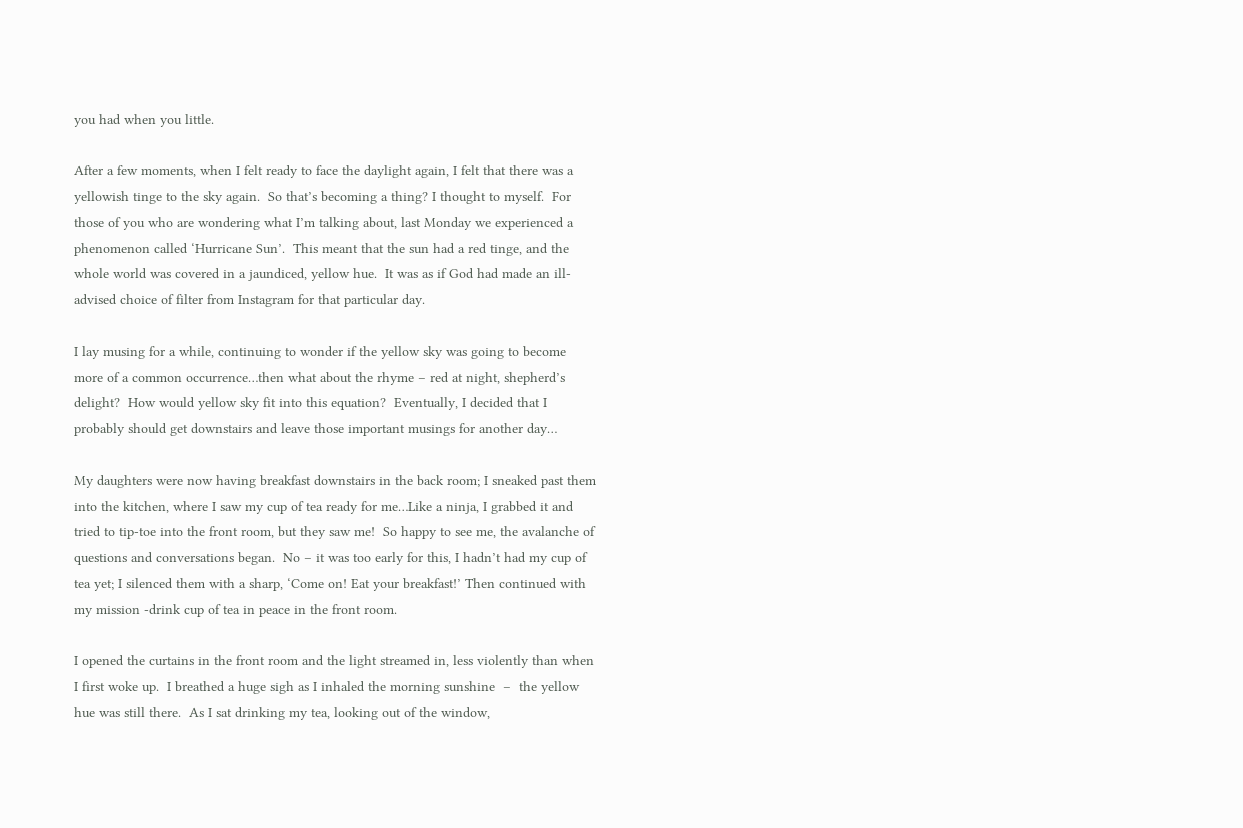you had when you little.

After a few moments, when I felt ready to face the daylight again, I felt that there was a yellowish tinge to the sky again.  So that’s becoming a thing? I thought to myself.  For those of you who are wondering what I’m talking about, last Monday we experienced a phenomenon called ‘Hurricane Sun’.  This meant that the sun had a red tinge, and the whole world was covered in a jaundiced, yellow hue.  It was as if God had made an ill-advised choice of filter from Instagram for that particular day.

I lay musing for a while, continuing to wonder if the yellow sky was going to become more of a common occurrence…then what about the rhyme – red at night, shepherd’s delight?  How would yellow sky fit into this equation?  Eventually, I decided that I probably should get downstairs and leave those important musings for another day…

My daughters were now having breakfast downstairs in the back room; I sneaked past them into the kitchen, where I saw my cup of tea ready for me…Like a ninja, I grabbed it and tried to tip-toe into the front room, but they saw me!  So happy to see me, the avalanche of questions and conversations began.  No – it was too early for this, I hadn’t had my cup of tea yet; I silenced them with a sharp, ‘Come on! Eat your breakfast!’ Then continued with my mission -drink cup of tea in peace in the front room.

I opened the curtains in the front room and the light streamed in, less violently than when I first woke up.  I breathed a huge sigh as I inhaled the morning sunshine  –  the yellow hue was still there.  As I sat drinking my tea, looking out of the window,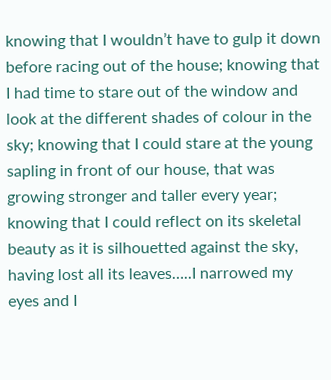knowing that I wouldn’t have to gulp it down before racing out of the house; knowing that I had time to stare out of the window and look at the different shades of colour in the sky; knowing that I could stare at the young sapling in front of our house, that was growing stronger and taller every year; knowing that I could reflect on its skeletal beauty as it is silhouetted against the sky, having lost all its leaves…..I narrowed my eyes and I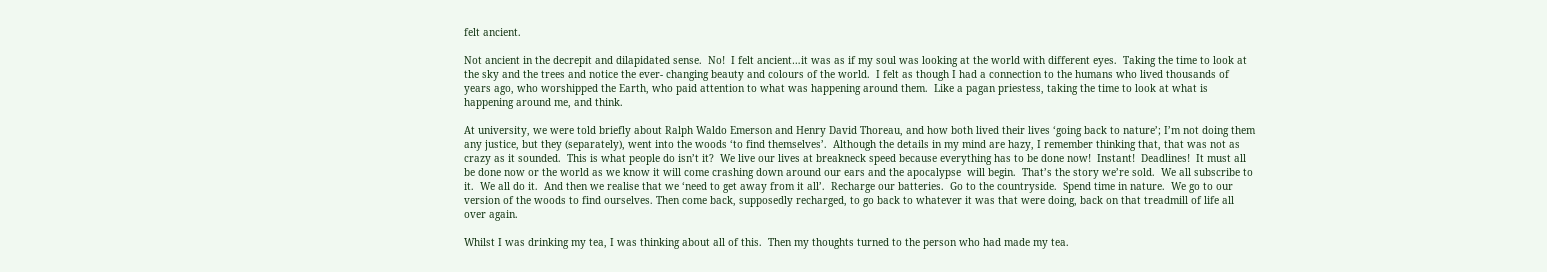felt ancient.

Not ancient in the decrepit and dilapidated sense.  No!  I felt ancient…it was as if my soul was looking at the world with different eyes.  Taking the time to look at the sky and the trees and notice the ever- changing beauty and colours of the world.  I felt as though I had a connection to the humans who lived thousands of years ago, who worshipped the Earth, who paid attention to what was happening around them.  Like a pagan priestess, taking the time to look at what is happening around me, and think.

At university, we were told briefly about Ralph Waldo Emerson and Henry David Thoreau, and how both lived their lives ‘going back to nature’; I’m not doing them any justice, but they (separately), went into the woods ‘to find themselves’.  Although the details in my mind are hazy, I remember thinking that, that was not as crazy as it sounded.  This is what people do isn’t it?  We live our lives at breakneck speed because everything has to be done now!  Instant!  Deadlines!  It must all be done now or the world as we know it will come crashing down around our ears and the apocalypse  will begin.  That’s the story we’re sold.  We all subscribe to it.  We all do it.  And then we realise that we ‘need to get away from it all’.  Recharge our batteries.  Go to the countryside.  Spend time in nature.  We go to our version of the woods to find ourselves. Then come back, supposedly recharged, to go back to whatever it was that were doing, back on that treadmill of life all over again.

Whilst I was drinking my tea, I was thinking about all of this.  Then my thoughts turned to the person who had made my tea.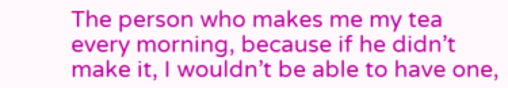The person who makes me my tea every morning, because if he didn’t make it, I wouldn’t be able to have one,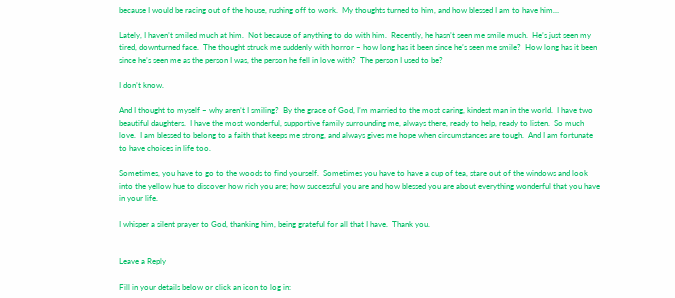because I would be racing out of the house, rushing off to work.  My thoughts turned to him, and how blessed I am to have him…

Lately, I haven’t smiled much at him.  Not because of anything to do with him.  Recently, he hasn’t seen me smile much.  He’s just seen my tired, downturned face.  The thought struck me suddenly with horror – how long has it been since he’s seen me smile?  How long has it been since he’s seen me as the person I was, the person he fell in love with?  The person I used to be?

I don’t know.

And I thought to myself – why aren’t I smiling?  By the grace of God, I’m married to the most caring, kindest man in the world.  I have two beautiful daughters.  I have the most wonderful, supportive family surrounding me, always there, ready to help, ready to listen.  So much love.  I am blessed to belong to a faith that keeps me strong, and always gives me hope when circumstances are tough.  And I am fortunate to have choices in life too.

Sometimes, you have to go to the woods to find yourself.  Sometimes you have to have a cup of tea, stare out of the windows and look into the yellow hue to discover how rich you are; how successful you are and how blessed you are about everything wonderful that you have in your life.

I whisper a silent prayer to God, thanking him, being grateful for all that I have.  Thank you.


Leave a Reply

Fill in your details below or click an icon to log in: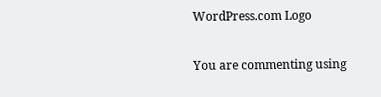WordPress.com Logo

You are commenting using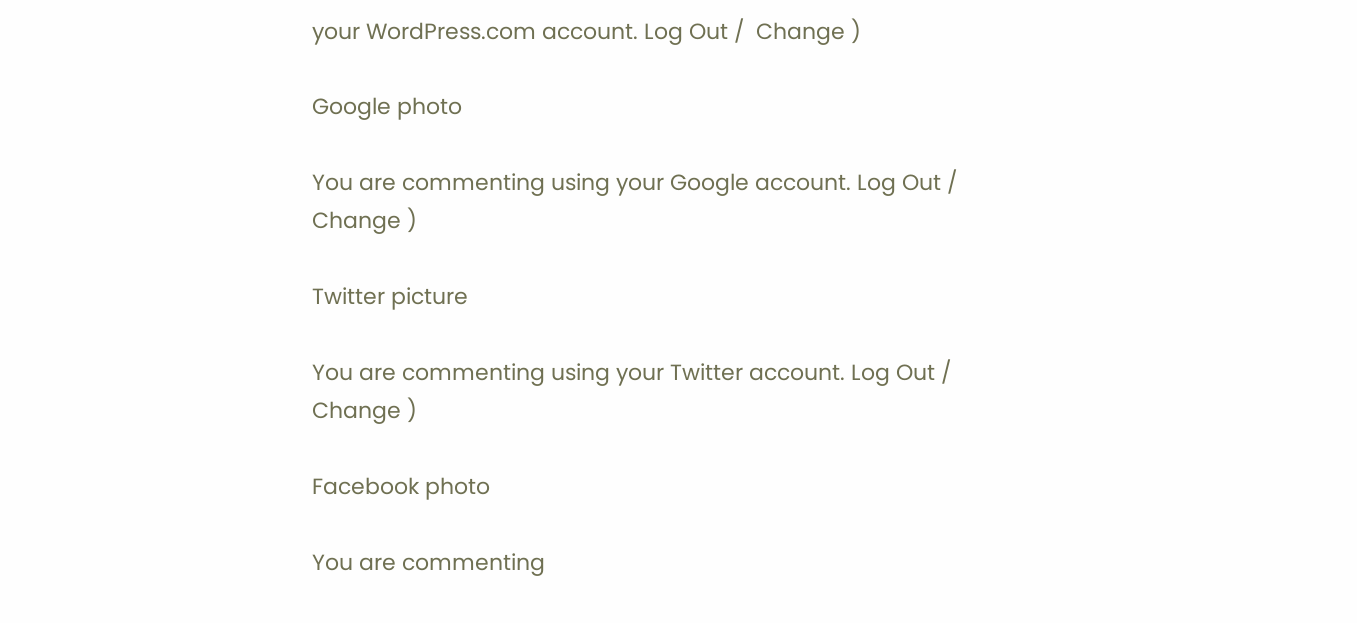your WordPress.com account. Log Out /  Change )

Google photo

You are commenting using your Google account. Log Out /  Change )

Twitter picture

You are commenting using your Twitter account. Log Out /  Change )

Facebook photo

You are commenting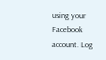using your Facebook account. Log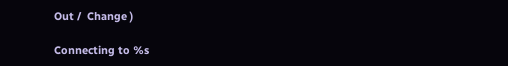Out /  Change )

Connecting to %s